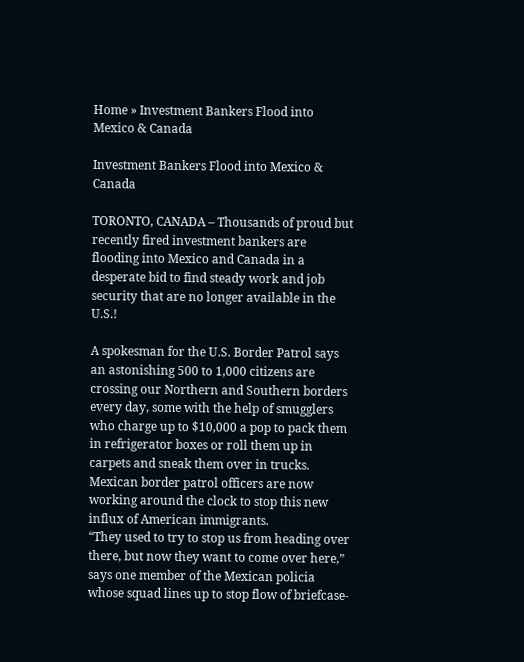Home » Investment Bankers Flood into Mexico & Canada

Investment Bankers Flood into Mexico & Canada

TORONTO, CANADA – Thousands of proud but recently fired investment bankers are flooding into Mexico and Canada in a desperate bid to find steady work and job security that are no longer available in the U.S.!

A spokesman for the U.S. Border Patrol says an astonishing 500 to 1,000 citizens are crossing our Northern and Southern borders every day, some with the help of smugglers who charge up to $10,000 a pop to pack them in refrigerator boxes or roll them up in carpets and sneak them over in trucks.
Mexican border patrol officers are now working around the clock to stop this new influx of American immigrants.
“They used to try to stop us from heading over there, but now they want to come over here,” says one member of the Mexican policia whose squad lines up to stop flow of briefcase-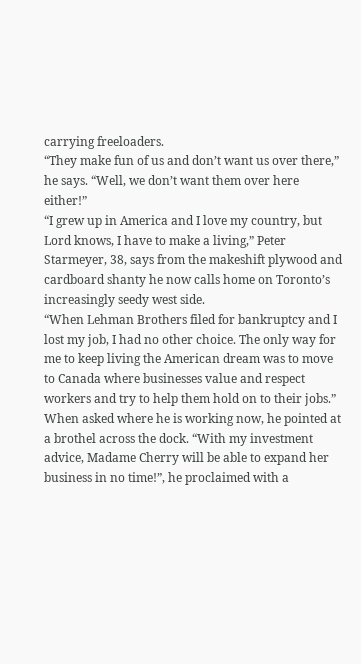carrying freeloaders.
“They make fun of us and don’t want us over there,” he says. “Well, we don’t want them over here either!”
“I grew up in America and I love my country, but Lord knows, I have to make a living,” Peter Starmeyer, 38, says from the makeshift plywood and cardboard shanty he now calls home on Toronto’s increasingly seedy west side.
“When Lehman Brothers filed for bankruptcy and I lost my job, I had no other choice. The only way for me to keep living the American dream was to move to Canada where businesses value and respect workers and try to help them hold on to their jobs.”
When asked where he is working now, he pointed at a brothel across the dock. “With my investment advice, Madame Cherry will be able to expand her business in no time!”, he proclaimed with a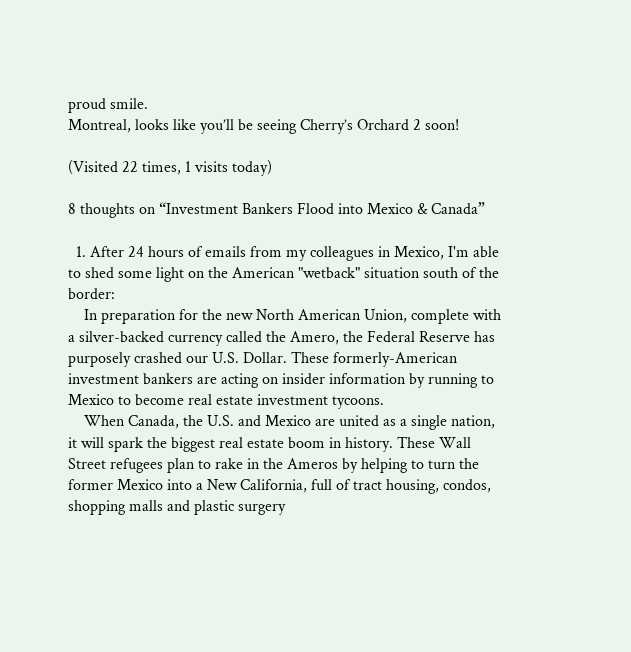proud smile.
Montreal, looks like you’ll be seeing Cherry’s Orchard 2 soon!

(Visited 22 times, 1 visits today)

8 thoughts on “Investment Bankers Flood into Mexico & Canada”

  1. After 24 hours of emails from my colleagues in Mexico, I'm able to shed some light on the American "wetback" situation south of the border:
    In preparation for the new North American Union, complete with a silver-backed currency called the Amero, the Federal Reserve has purposely crashed our U.S. Dollar. These formerly-American investment bankers are acting on insider information by running to Mexico to become real estate investment tycoons.
    When Canada, the U.S. and Mexico are united as a single nation, it will spark the biggest real estate boom in history. These Wall Street refugees plan to rake in the Ameros by helping to turn the former Mexico into a New California, full of tract housing, condos, shopping malls and plastic surgery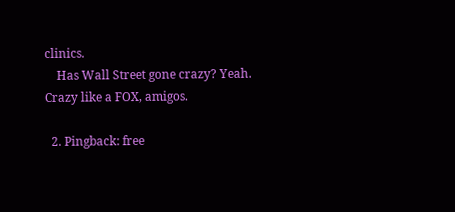clinics.
    Has Wall Street gone crazy? Yeah. Crazy like a FOX, amigos.

  2. Pingback: free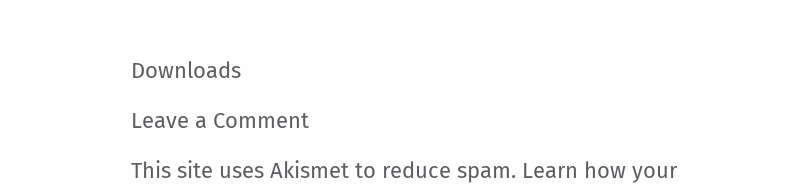Downloads

Leave a Comment

This site uses Akismet to reduce spam. Learn how your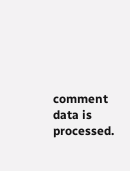comment data is processed.